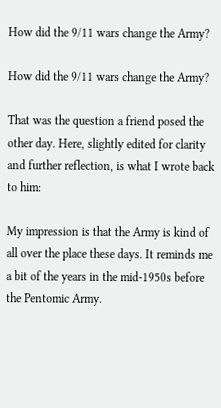How did the 9/11 wars change the Army?

How did the 9/11 wars change the Army?

That was the question a friend posed the other day. Here, slightly edited for clarity and further reflection, is what I wrote back to him:

My impression is that the Army is kind of all over the place these days. It reminds me a bit of the years in the mid-1950s before the Pentomic Army.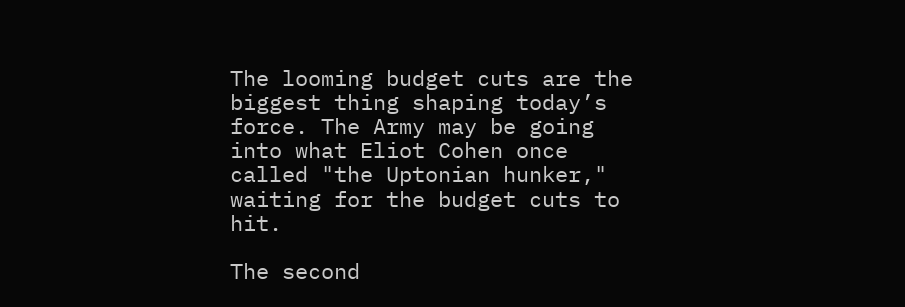The looming budget cuts are the biggest thing shaping today’s force. The Army may be going into what Eliot Cohen once called "the Uptonian hunker," waiting for the budget cuts to hit.

The second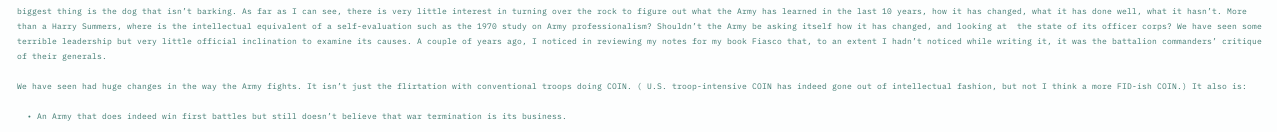biggest thing is the dog that isn’t barking. As far as I can see, there is very little interest in turning over the rock to figure out what the Army has learned in the last 10 years, how it has changed, what it has done well, what it hasn’t. More than a Harry Summers, where is the intellectual equivalent of a self-evaluation such as the 1970 study on Army professionalism? Shouldn’t the Army be asking itself how it has changed, and looking at  the state of its officer corps? We have seen some terrible leadership but very little official inclination to examine its causes. A couple of years ago, I noticed in reviewing my notes for my book Fiasco that, to an extent I hadn’t noticed while writing it, it was the battalion commanders’ critique of their generals.

We have seen had huge changes in the way the Army fights. It isn’t just the flirtation with conventional troops doing COIN. ( U.S. troop-intensive COIN has indeed gone out of intellectual fashion, but not I think a more FID-ish COIN.) It also is:

  • An Army that does indeed win first battles but still doesn’t believe that war termination is its business.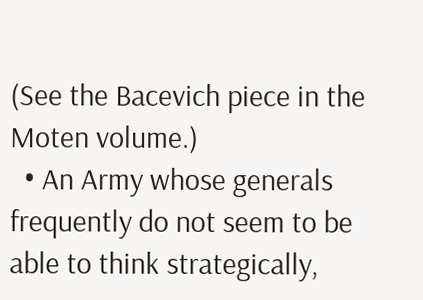(See the Bacevich piece in the Moten volume.)
  • An Army whose generals frequently do not seem to be able to think strategically,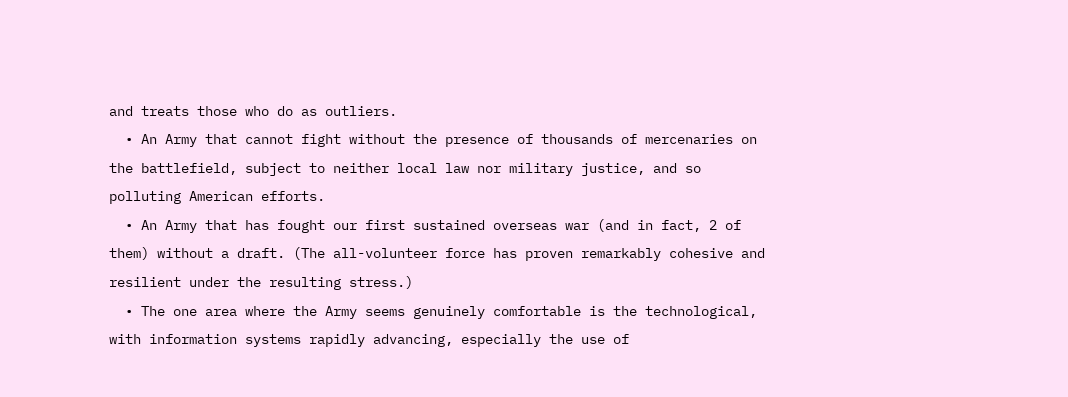and treats those who do as outliers.
  • An Army that cannot fight without the presence of thousands of mercenaries on the battlefield, subject to neither local law nor military justice, and so polluting American efforts.
  • An Army that has fought our first sustained overseas war (and in fact, 2 of them) without a draft. (The all-volunteer force has proven remarkably cohesive and resilient under the resulting stress.)
  • The one area where the Army seems genuinely comfortable is the technological, with information systems rapidly advancing, especially the use of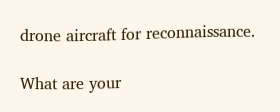drone aircraft for reconnaissance.

What are your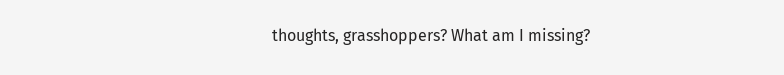thoughts, grasshoppers? What am I missing?